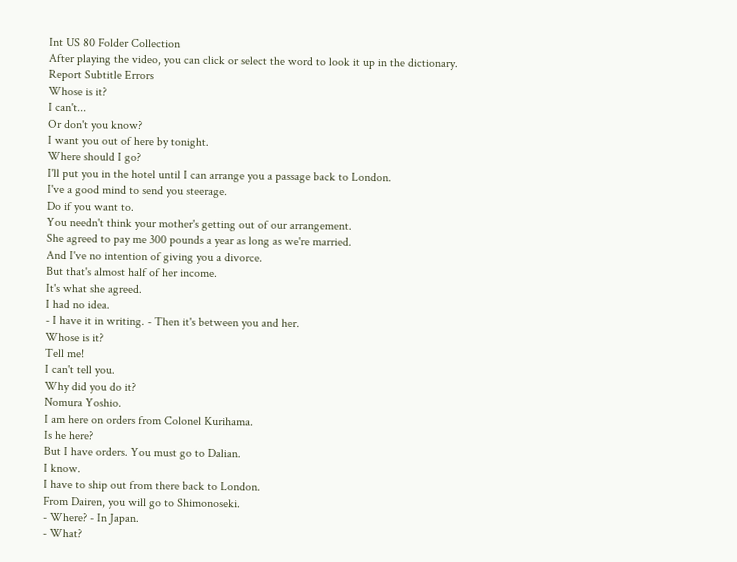Int US 80 Folder Collection
After playing the video, you can click or select the word to look it up in the dictionary.
Report Subtitle Errors
Whose is it?
I can't...
Or don't you know?
I want you out of here by tonight.
Where should I go?
I'll put you in the hotel until I can arrange you a passage back to London.
I've a good mind to send you steerage.
Do if you want to.
You needn't think your mother's getting out of our arrangement.
She agreed to pay me 300 pounds a year as long as we're married.
And I've no intention of giving you a divorce.
But that's almost half of her income.
It's what she agreed.
I had no idea.
- I have it in writing. - Then it's between you and her.
Whose is it?
Tell me!
I can't tell you.
Why did you do it?
Nomura Yoshio.
I am here on orders from Colonel Kurihama.
Is he here?
But I have orders. You must go to Dalian.
I know.
I have to ship out from there back to London.
From Dairen, you will go to Shimonoseki.
- Where? - In Japan.
- What?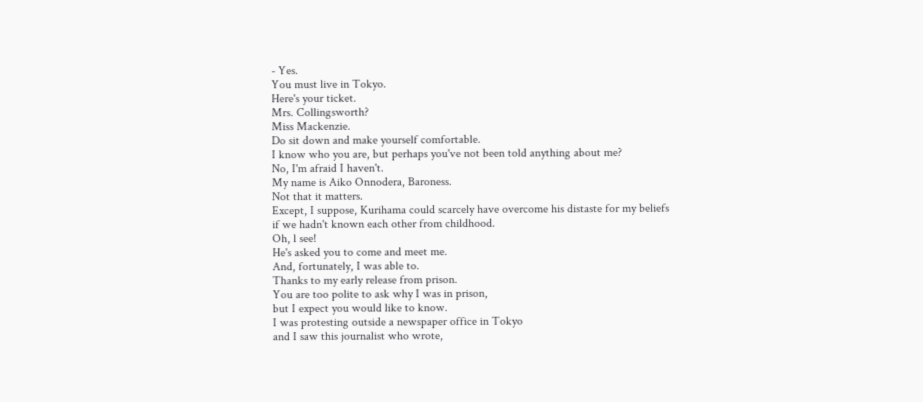- Yes.
You must live in Tokyo.
Here's your ticket.
Mrs. Collingsworth?
Miss Mackenzie.
Do sit down and make yourself comfortable.
I know who you are, but perhaps you've not been told anything about me?
No, I'm afraid I haven't.
My name is Aiko Onnodera, Baroness.
Not that it matters.
Except, I suppose, Kurihama could scarcely have overcome his distaste for my beliefs
if we hadn't known each other from childhood.
Oh, l see!
He's asked you to come and meet me.
And, fortunately, I was able to.
Thanks to my early release from prison.
You are too polite to ask why I was in prison,
but I expect you would like to know.
I was protesting outside a newspaper office in Tokyo
and I saw this journalist who wrote,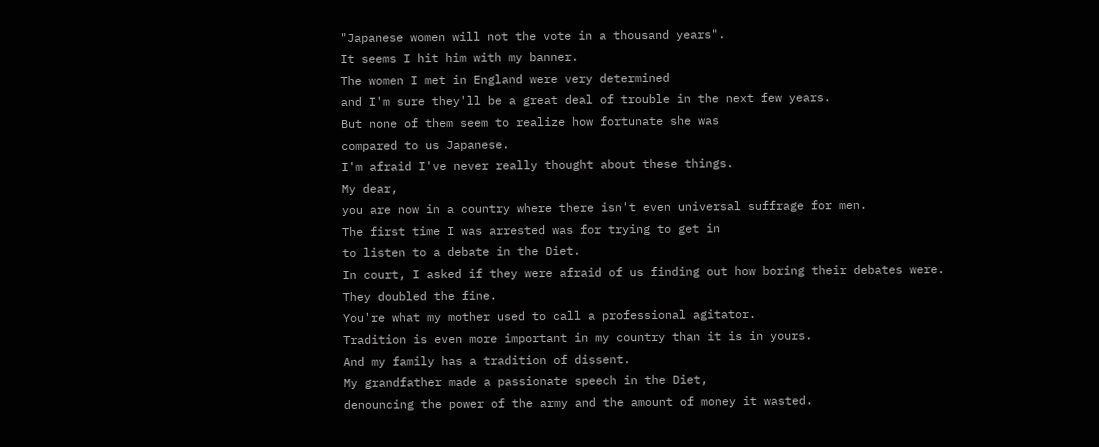"Japanese women will not the vote in a thousand years".
It seems I hit him with my banner.
The women I met in England were very determined
and I'm sure they'll be a great deal of trouble in the next few years.
But none of them seem to realize how fortunate she was
compared to us Japanese.
I'm afraid I've never really thought about these things.
My dear,
you are now in a country where there isn't even universal suffrage for men.
The first time I was arrested was for trying to get in
to listen to a debate in the Diet.
In court, I asked if they were afraid of us finding out how boring their debates were.
They doubled the fine.
You're what my mother used to call a professional agitator.
Tradition is even more important in my country than it is in yours.
And my family has a tradition of dissent.
My grandfather made a passionate speech in the Diet,
denouncing the power of the army and the amount of money it wasted.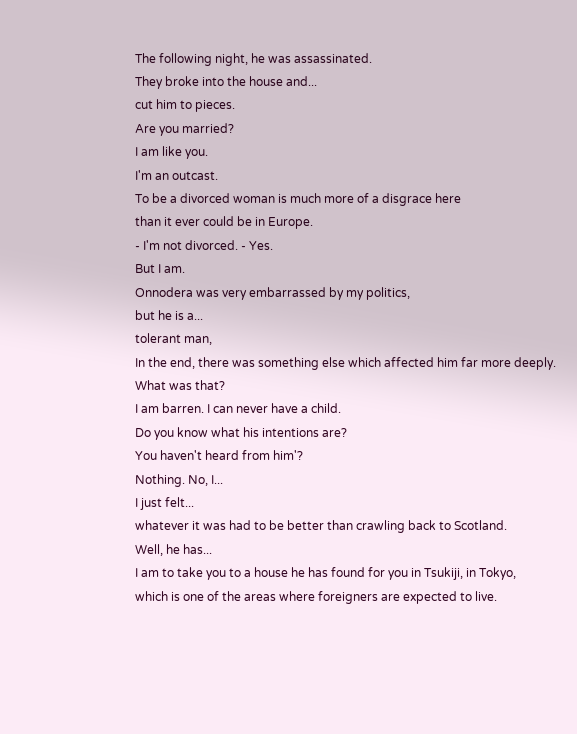The following night, he was assassinated.
They broke into the house and...
cut him to pieces.
Are you married?
I am like you.
I'm an outcast.
To be a divorced woman is much more of a disgrace here
than it ever could be in Europe.
- I'm not divorced. - Yes.
But I am.
Onnodera was very embarrassed by my politics,
but he is a...
tolerant man,
In the end, there was something else which affected him far more deeply.
What was that?
I am barren. I can never have a child.
Do you know what his intentions are?
You haven't heard from him'?
Nothing. No, I...
I just felt...
whatever it was had to be better than crawling back to Scotland.
Well, he has...
I am to take you to a house he has found for you in Tsukiji, in Tokyo,
which is one of the areas where foreigners are expected to live.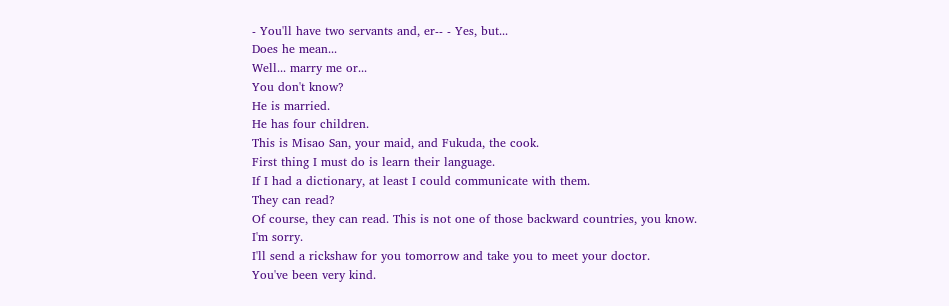- You'll have two servants and, er-- - Yes, but...
Does he mean...
Well... marry me or...
You don't know?
He is married.
He has four children.
This is Misao San, your maid, and Fukuda, the cook.
First thing I must do is learn their language.
If I had a dictionary, at least I could communicate with them.
They can read?
Of course, they can read. This is not one of those backward countries, you know.
I'm sorry.
I'll send a rickshaw for you tomorrow and take you to meet your doctor.
You've been very kind.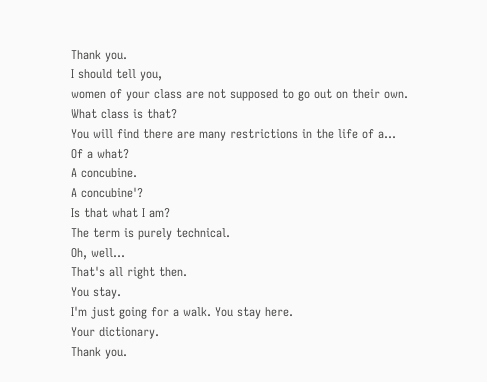Thank you.
I should tell you,
women of your class are not supposed to go out on their own.
What class is that?
You will find there are many restrictions in the life of a...
Of a what?
A concubine.
A concubine'?
Is that what I am?
The term is purely technical.
Oh, well...
That's all right then.
You stay.
I'm just going for a walk. You stay here.
Your dictionary.
Thank you.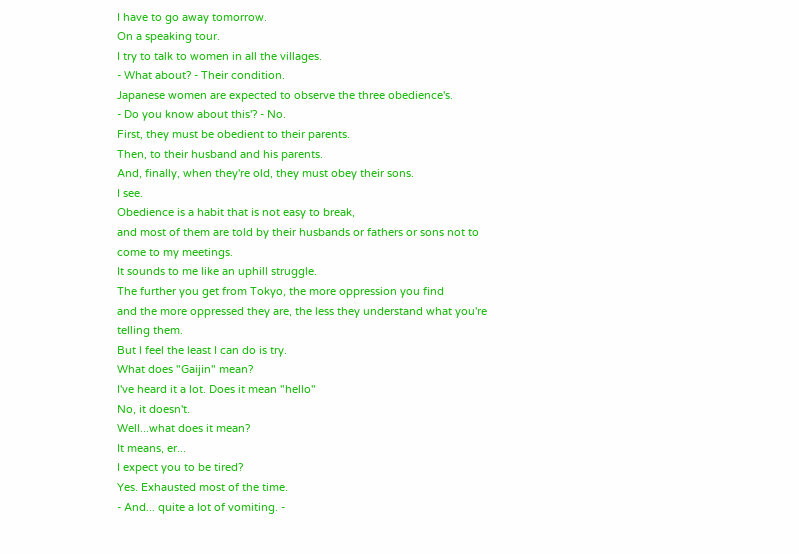I have to go away tomorrow.
On a speaking tour.
I try to talk to women in all the villages.
- What about? - Their condition.
Japanese women are expected to observe the three obedience's.
- Do you know about this'? - No.
First, they must be obedient to their parents.
Then, to their husband and his parents.
And, finally, when they're old, they must obey their sons.
I see.
Obedience is a habit that is not easy to break,
and most of them are told by their husbands or fathers or sons not to come to my meetings.
It sounds to me like an uphill struggle.
The further you get from Tokyo, the more oppression you find
and the more oppressed they are, the less they understand what you're telling them.
But l feel the least I can do is try.
What does "Gaijin" mean?
I've heard it a lot. Does it mean "hello"
No, it doesn't.
Well...what does it mean?
It means, er...
I expect you to be tired?
Yes. Exhausted most of the time.
- And... quite a lot of vomiting. -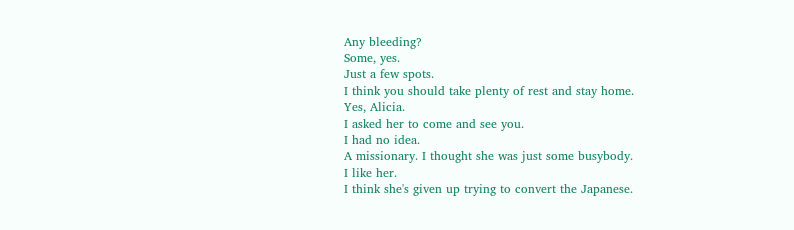Any bleeding?
Some, yes.
Just a few spots.
I think you should take plenty of rest and stay home.
Yes, Alicia.
I asked her to come and see you.
I had no idea.
A missionary. I thought she was just some busybody.
I like her.
I think she's given up trying to convert the Japanese.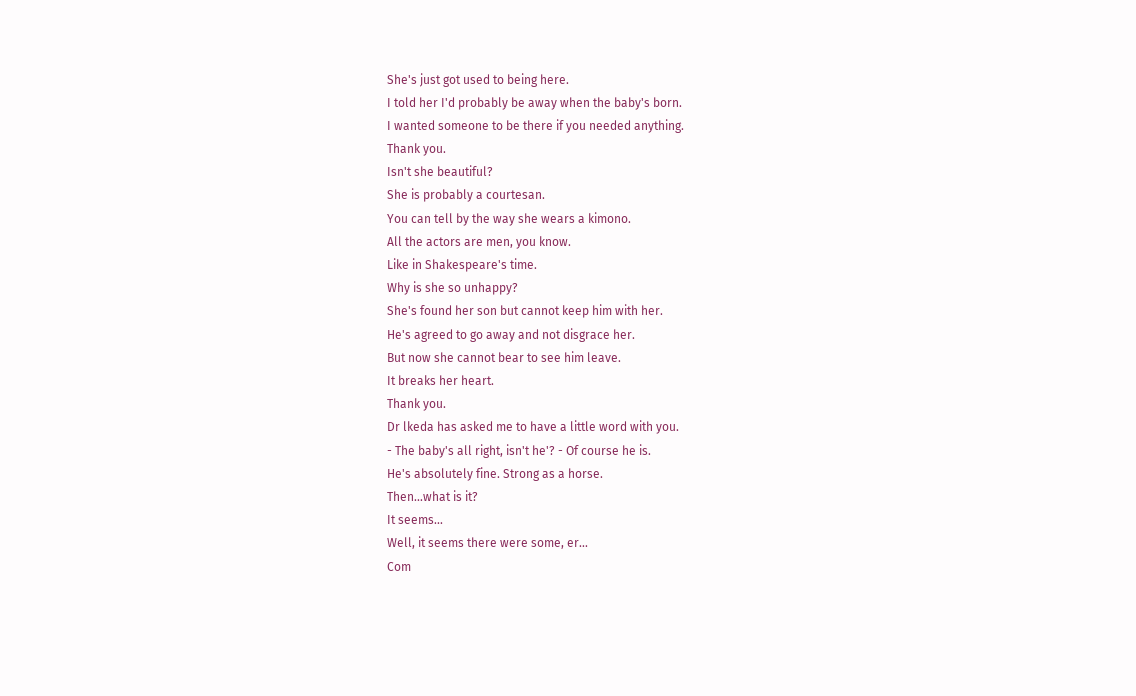She's just got used to being here.
I told her I'd probably be away when the baby's born.
I wanted someone to be there if you needed anything.
Thank you.
Isn't she beautiful?
She is probably a courtesan.
You can tell by the way she wears a kimono.
All the actors are men, you know.
Like in Shakespeare's time.
Why is she so unhappy?
She's found her son but cannot keep him with her.
He's agreed to go away and not disgrace her.
But now she cannot bear to see him leave.
It breaks her heart.
Thank you.
Dr lkeda has asked me to have a little word with you.
- The baby's all right, isn't he'? - Of course he is.
He's absolutely fine. Strong as a horse.
Then...what is it?
It seems...
Well, it seems there were some, er...
Com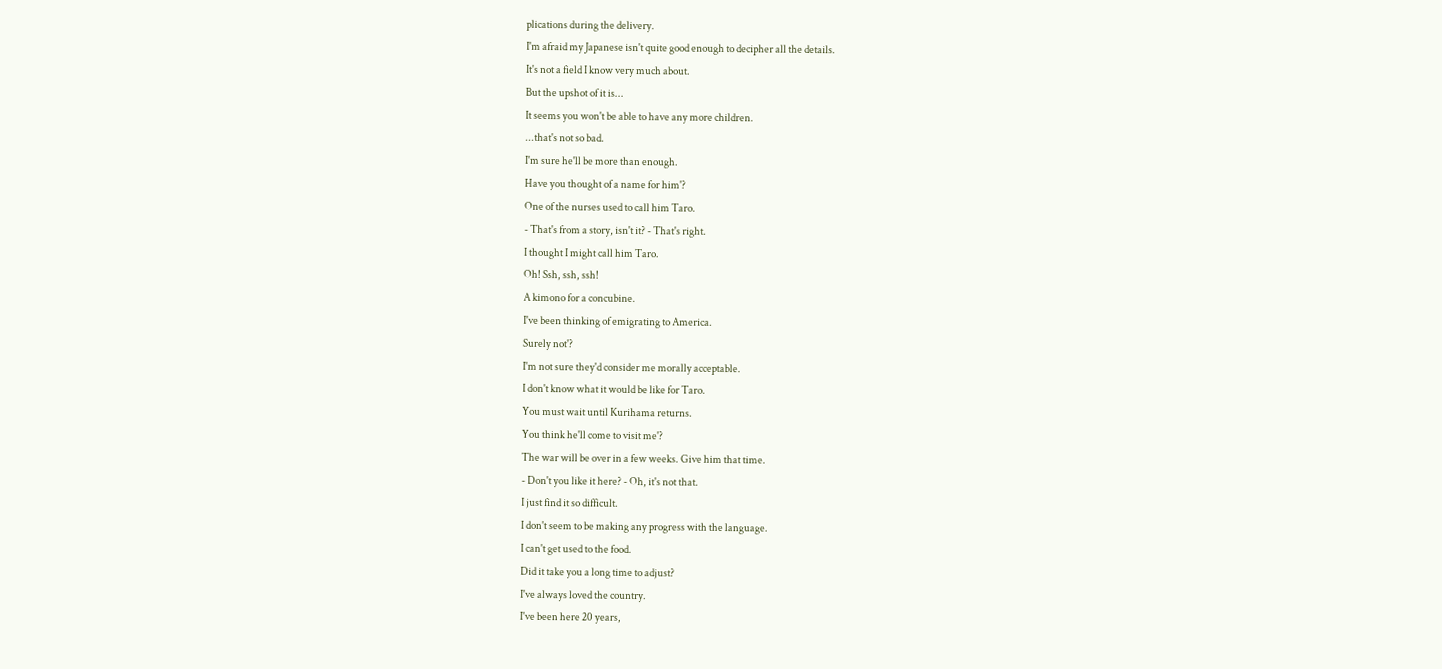plications during the delivery.
I'm afraid my Japanese isn't quite good enough to decipher all the details.
It's not a field I know very much about.
But the upshot of it is...
It seems you won't be able to have any more children.
...that's not so bad.
I'm sure he'll be more than enough.
Have you thought of a name for him'?
One of the nurses used to call him Taro.
- That's from a story, isn't it? - That's right.
I thought I might call him Taro.
Oh! Ssh, ssh, ssh!
A kimono for a concubine.
I've been thinking of emigrating to America.
Surely not'?
I'm not sure they'd consider me morally acceptable.
I don't know what it would be like for Taro.
You must wait until Kurihama returns.
You think he'll come to visit me'?
The war will be over in a few weeks. Give him that time.
- Don't you like it here? - Oh, it's not that.
I just find it so difficult.
I don't seem to be making any progress with the language.
I can't get used to the food.
Did it take you a long time to adjust?
I've always loved the country.
I've been here 20 years,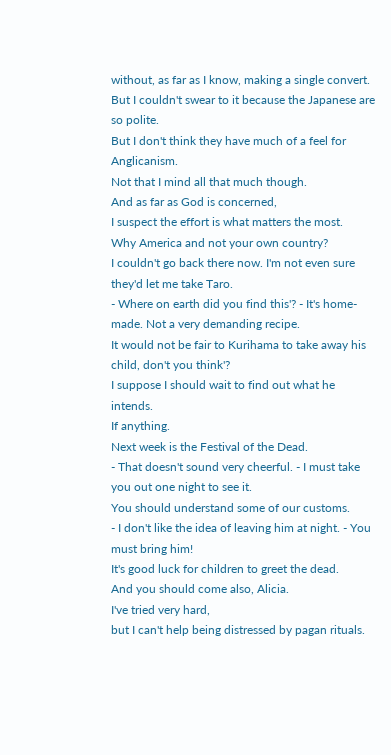without, as far as I know, making a single convert.
But I couldn't swear to it because the Japanese are so polite.
But I don't think they have much of a feel for Anglicanism.
Not that I mind all that much though.
And as far as God is concerned,
I suspect the effort is what matters the most.
Why America and not your own country?
I couldn't go back there now. I'm not even sure they'd let me take Taro.
- Where on earth did you find this'? - It's home-made. Not a very demanding recipe.
It would not be fair to Kurihama to take away his child, don't you think'?
I suppose I should wait to find out what he intends.
If anything.
Next week is the Festival of the Dead.
- That doesn't sound very cheerful. - I must take you out one night to see it.
You should understand some of our customs.
- I don't like the idea of leaving him at night. - You must bring him!
It's good luck for children to greet the dead.
And you should come also, Alicia.
I've tried very hard,
but I can't help being distressed by pagan rituals.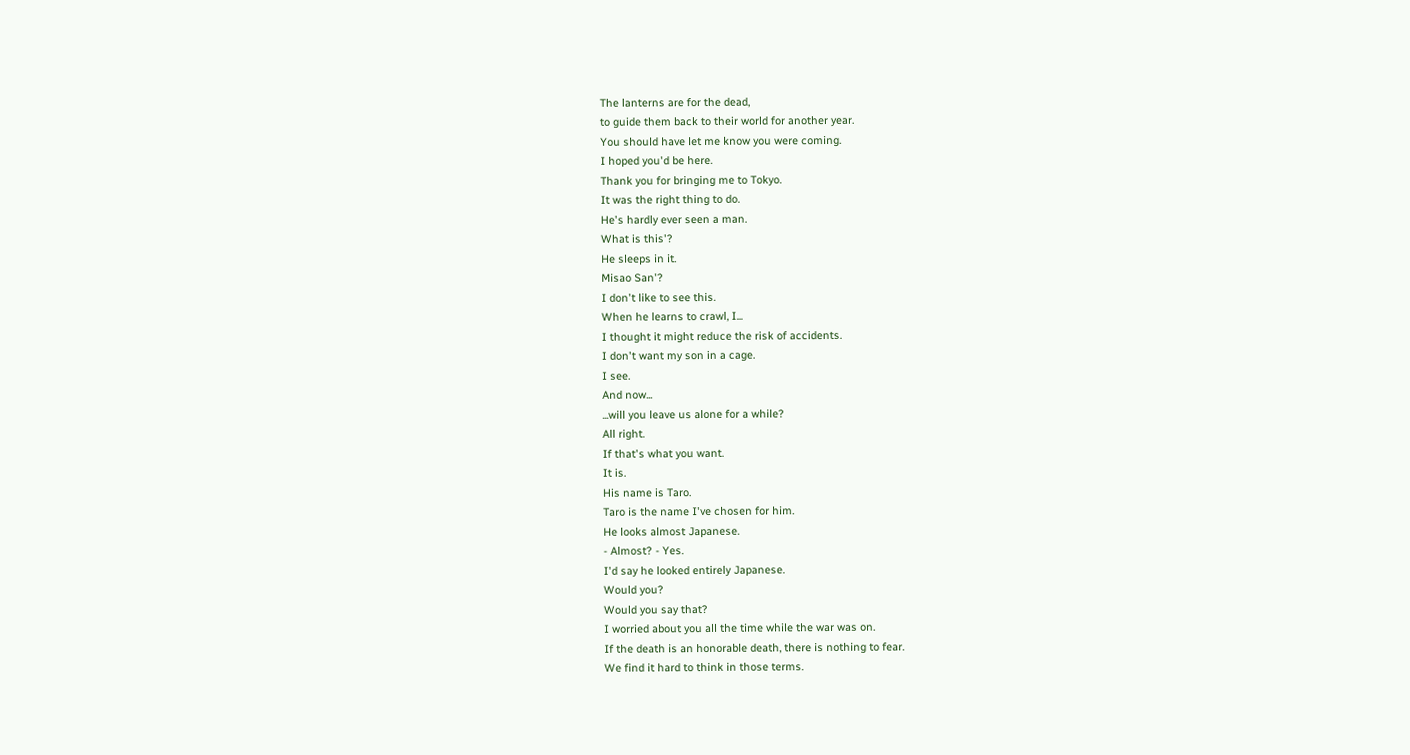The lanterns are for the dead,
to guide them back to their world for another year.
You should have let me know you were coming.
I hoped you'd be here.
Thank you for bringing me to Tokyo.
It was the right thing to do.
He's hardly ever seen a man.
What is this'?
He sleeps in it.
Misao San'?
I don't like to see this.
When he learns to crawl, I...
I thought it might reduce the risk of accidents.
I don't want my son in a cage.
I see.
And now...
...will you leave us alone for a while?
All right.
If that's what you want.
It is.
His name is Taro.
Taro is the name I've chosen for him.
He looks almost Japanese.
- Almost? - Yes.
I'd say he looked entirely Japanese.
Would you?
Would you say that?
I worried about you all the time while the war was on.
If the death is an honorable death, there is nothing to fear.
We find it hard to think in those terms.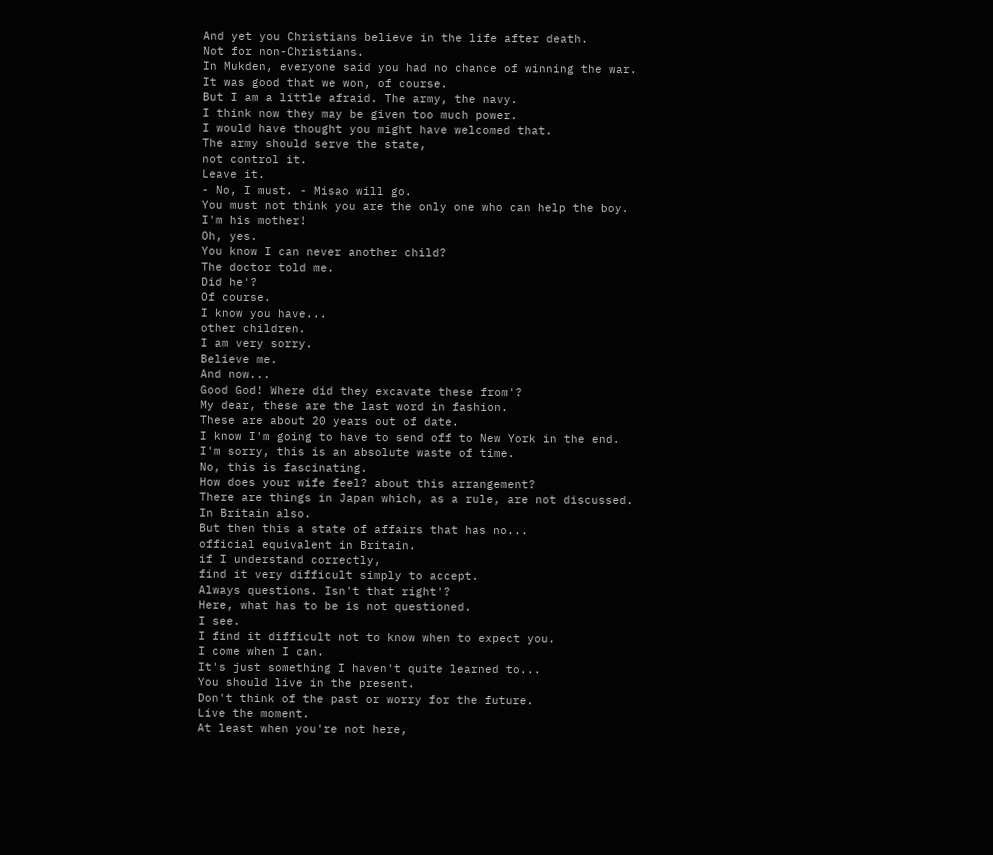And yet you Christians believe in the life after death.
Not for non-Christians.
In Mukden, everyone said you had no chance of winning the war.
It was good that we won, of course.
But I am a little afraid. The army, the navy.
I think now they may be given too much power.
I would have thought you might have welcomed that.
The army should serve the state,
not control it.
Leave it.
- No, I must. - Misao will go.
You must not think you are the only one who can help the boy.
I'm his mother!
Oh, yes.
You know I can never another child?
The doctor told me.
Did he'?
Of course.
I know you have...
other children.
I am very sorry.
Believe me.
And now...
Good God! Where did they excavate these from'?
My dear, these are the last word in fashion.
These are about 20 years out of date.
I know I'm going to have to send off to New York in the end.
I'm sorry, this is an absolute waste of time.
No, this is fascinating.
How does your wife feel? about this arrangement?
There are things in Japan which, as a rule, are not discussed.
In Britain also.
But then this a state of affairs that has no...
official equivalent in Britain.
if I understand correctly,
find it very difficult simply to accept.
Always questions. Isn't that right'?
Here, what has to be is not questioned.
I see.
I find it difficult not to know when to expect you.
I come when I can.
It's just something I haven't quite learned to...
You should live in the present.
Don't think of the past or worry for the future.
Live the moment.
At least when you're not here,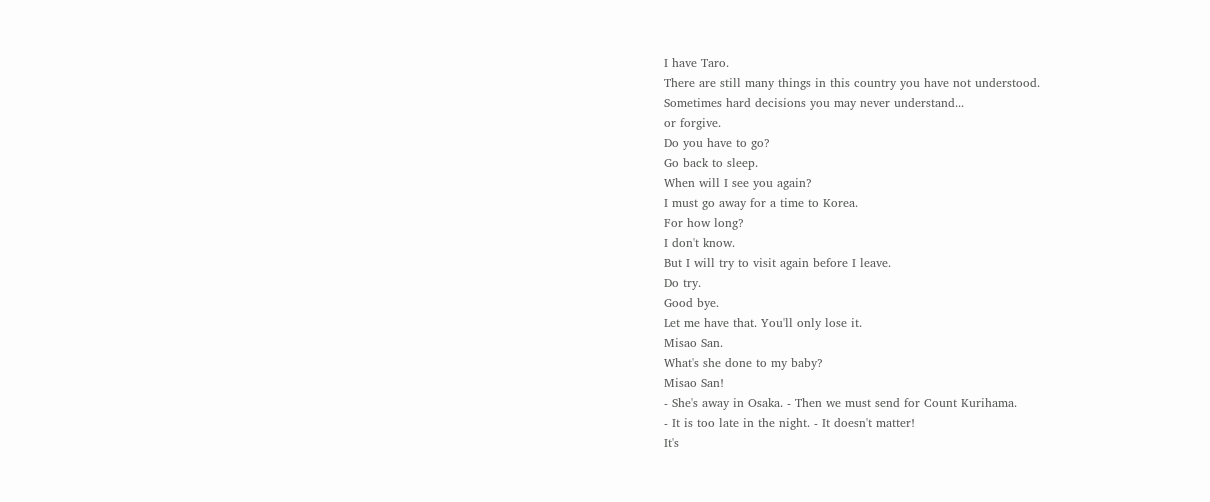I have Taro.
There are still many things in this country you have not understood.
Sometimes hard decisions you may never understand...
or forgive.
Do you have to go?
Go back to sleep.
When will I see you again?
I must go away for a time to Korea.
For how long?
I don't know.
But I will try to visit again before I leave.
Do try.
Good bye.
Let me have that. You'll only lose it.
Misao San.
What's she done to my baby?
Misao San!
- She's away in Osaka. - Then we must send for Count Kurihama.
- It is too late in the night. - It doesn't matter!
It's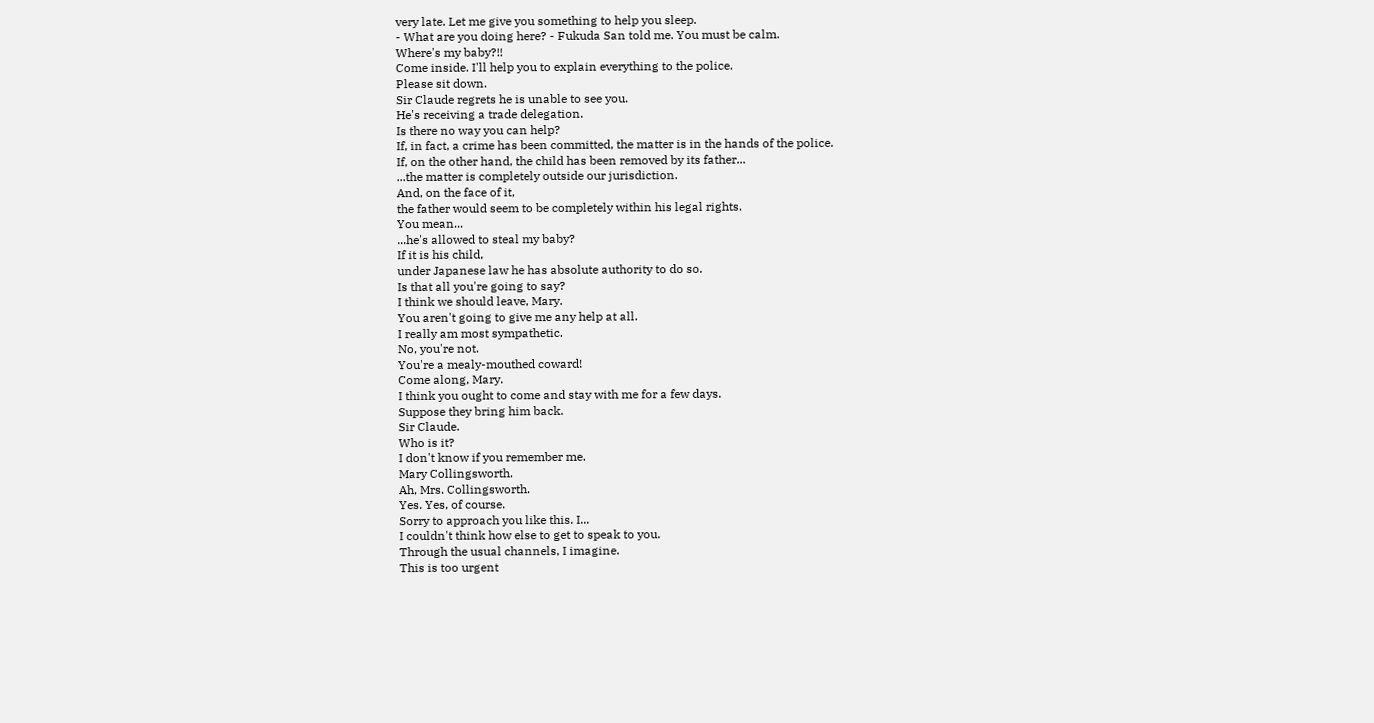very late. Let me give you something to help you sleep.
- What are you doing here? - Fukuda San told me. You must be calm.
Where's my baby?!!
Come inside. I'll help you to explain everything to the police.
Please sit down.
Sir Claude regrets he is unable to see you.
He's receiving a trade delegation.
Is there no way you can help?
If, in fact, a crime has been committed, the matter is in the hands of the police.
If, on the other hand, the child has been removed by its father...
...the matter is completely outside our jurisdiction.
And, on the face of it,
the father would seem to be completely within his legal rights.
You mean...
...he's allowed to steal my baby?
If it is his child,
under Japanese law he has absolute authority to do so.
Is that all you're going to say?
I think we should leave, Mary.
You aren't going to give me any help at all.
I really am most sympathetic.
No, you're not.
You're a mealy-mouthed coward!
Come along, Mary.
I think you ought to come and stay with me for a few days.
Suppose they bring him back.
Sir Claude.
Who is it?
I don't know if you remember me.
Mary Collingsworth.
Ah, Mrs. Collingsworth.
Yes. Yes, of course.
Sorry to approach you like this. I...
I couldn't think how else to get to speak to you.
Through the usual channels, I imagine.
This is too urgent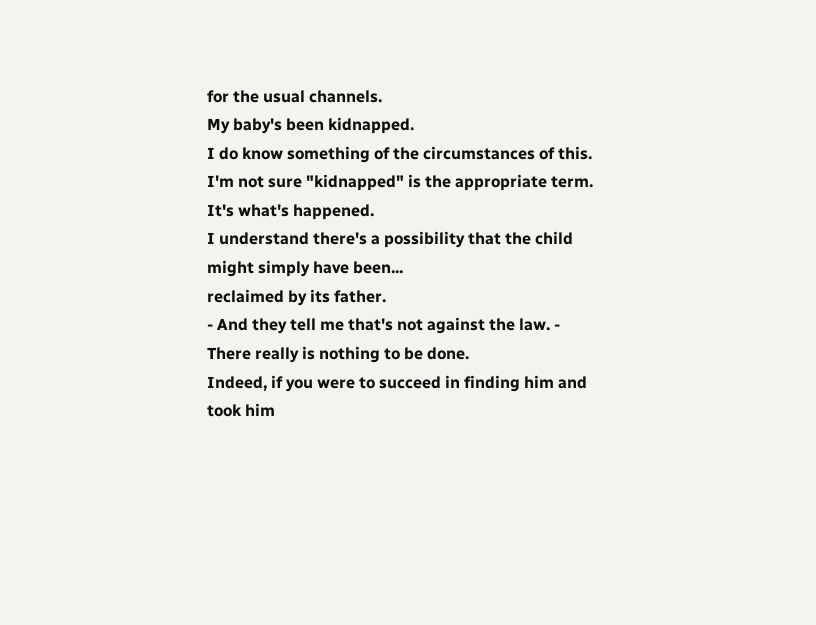for the usual channels.
My baby's been kidnapped.
I do know something of the circumstances of this.
I'm not sure "kidnapped" is the appropriate term.
It's what's happened.
I understand there's a possibility that the child might simply have been...
reclaimed by its father.
- And they tell me that's not against the law. - There really is nothing to be done.
Indeed, if you were to succeed in finding him and took him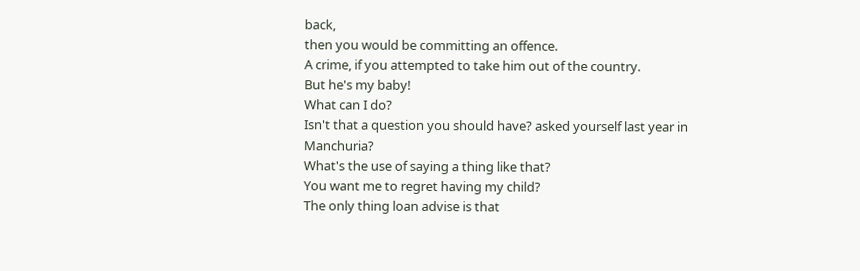back,
then you would be committing an offence.
A crime, if you attempted to take him out of the country.
But he's my baby!
What can I do?
Isn't that a question you should have? asked yourself last year in Manchuria?
What's the use of saying a thing like that?
You want me to regret having my child?
The only thing loan advise is that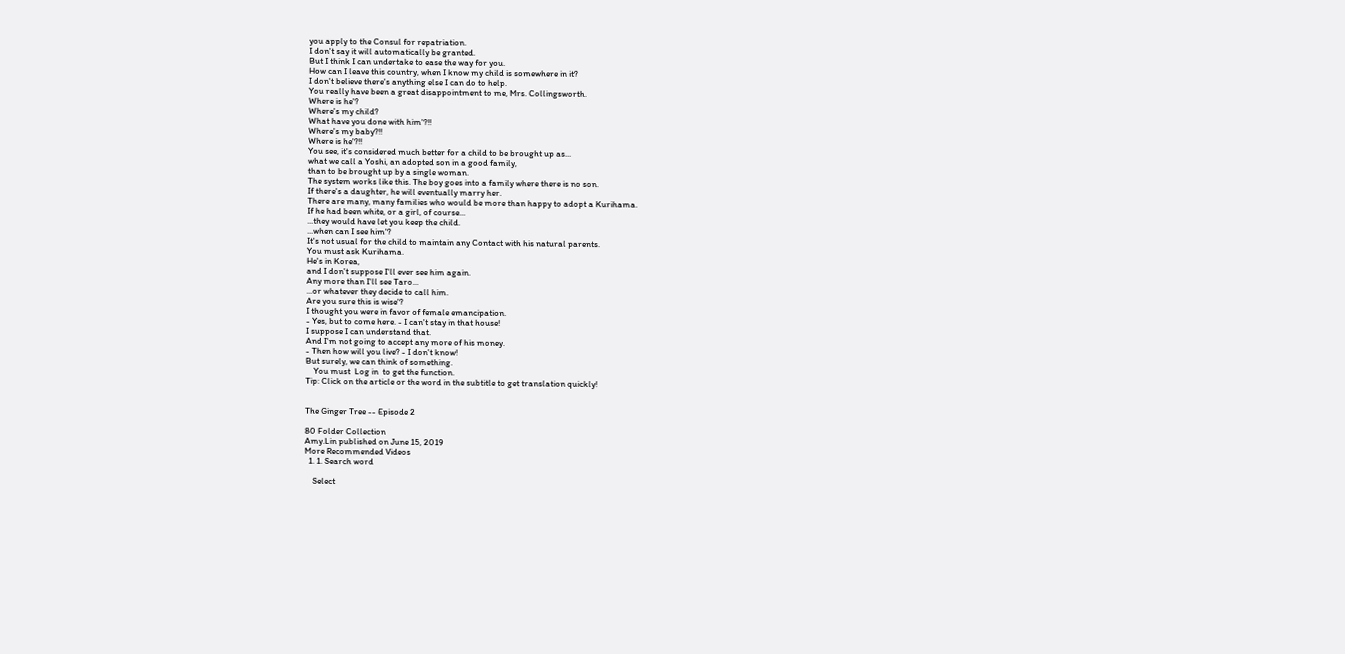you apply to the Consul for repatriation.
I don't say it will automatically be granted.
But I think I can undertake to ease the way for you.
How can I leave this country, when I know my child is somewhere in it?
I don't believe there's anything else I can do to help.
You really have been a great disappointment to me, Mrs. Collingsworth.
Where is he'?
Where's my child?
What have you done with him'?!!
Where's my baby?!!
Where is he'?!!
You see, it's considered much better for a child to be brought up as...
what we call a Yoshi, an adopted son in a good family,
than to be brought up by a single woman.
The system works like this. The boy goes into a family where there is no son.
If there's a daughter, he will eventually marry her.
There are many, many families who would be more than happy to adopt a Kurihama.
If he had been white, or a girl, of course...
...they would have let you keep the child.
...when can I see him'?
It's not usual for the child to maintain any Contact with his natural parents.
You must ask Kurihama.
He's in Korea,
and I don't suppose I'll ever see him again.
Any more than I'll see Taro...
...or whatever they decide to call him.
Are you sure this is wise'?
I thought you were in favor of female emancipation.
- Yes, but to come here. - I can't stay in that house!
I suppose I can understand that.
And I'm not going to accept any more of his money.
- Then how will you live? - I don't know!
But surely, we can think of something.
    You must  Log in  to get the function.
Tip: Click on the article or the word in the subtitle to get translation quickly!


The Ginger Tree -- Episode 2

80 Folder Collection
Amy.Lin published on June 15, 2019
More Recommended Videos
  1. 1. Search word

    Select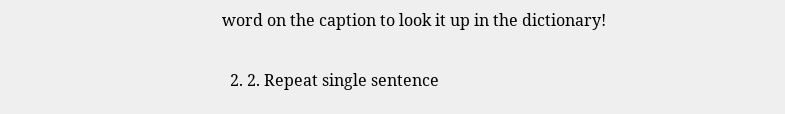word on the caption to look it up in the dictionary!

  2. 2. Repeat single sentence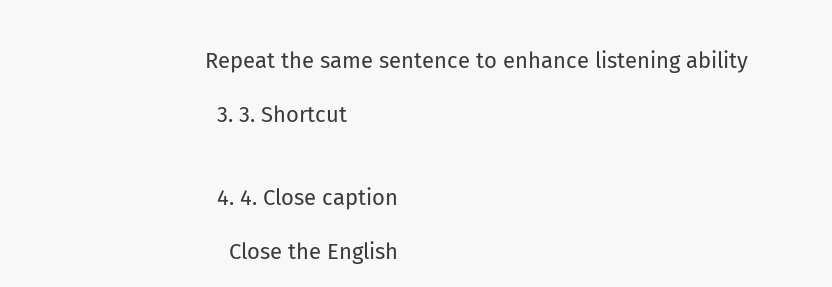Repeat the same sentence to enhance listening ability

  3. 3. Shortcut


  4. 4. Close caption

    Close the English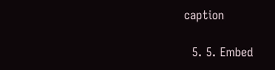caption

  5. 5. Embed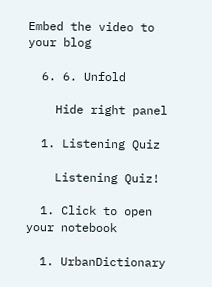Embed the video to your blog

  6. 6. Unfold

    Hide right panel

  1. Listening Quiz

    Listening Quiz!

  1. Click to open your notebook

  1. UrbanDictionary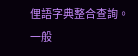俚語字典整合查詢。一般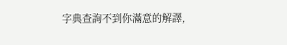字典查詢不到你滿意的解譯,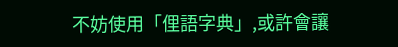不妨使用「俚語字典」,或許會讓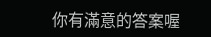你有滿意的答案喔